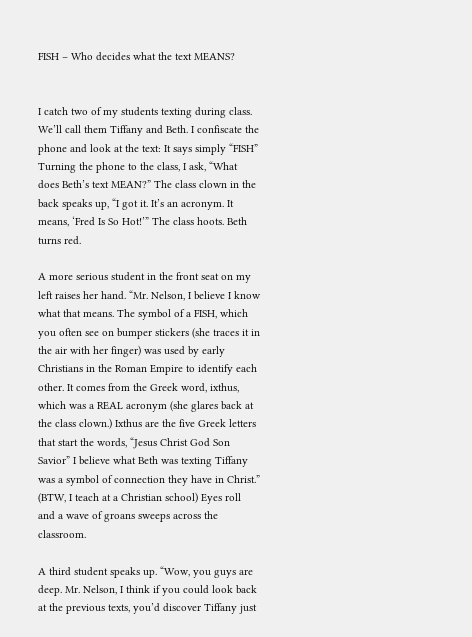FISH – Who decides what the text MEANS?


I catch two of my students texting during class. We’ll call them Tiffany and Beth. I confiscate the phone and look at the text: It says simply “FISH” Turning the phone to the class, I ask, “What does Beth’s text MEAN?” The class clown in the back speaks up, “I got it. It’s an acronym. It means, ‘Fred Is So Hot!’” The class hoots. Beth turns red.

A more serious student in the front seat on my left raises her hand. “Mr. Nelson, I believe I know what that means. The symbol of a FISH, which you often see on bumper stickers (she traces it in the air with her finger) was used by early Christians in the Roman Empire to identify each other. It comes from the Greek word, ixthus, which was a REAL acronym (she glares back at the class clown.) Ixthus are the five Greek letters that start the words, “Jesus Christ God Son Savior” I believe what Beth was texting Tiffany was a symbol of connection they have in Christ.” (BTW, I teach at a Christian school) Eyes roll and a wave of groans sweeps across the classroom.

A third student speaks up. “Wow, you guys are deep. Mr. Nelson, I think if you could look back at the previous texts, you’d discover Tiffany just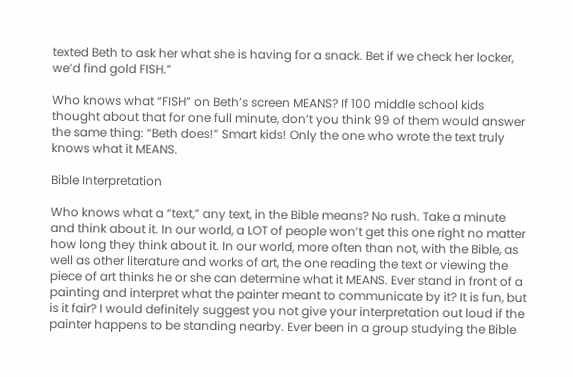texted Beth to ask her what she is having for a snack. Bet if we check her locker, we’d find gold FISH.”

Who knows what “FISH” on Beth’s screen MEANS? If 100 middle school kids thought about that for one full minute, don’t you think 99 of them would answer the same thing: “Beth does!” Smart kids! Only the one who wrote the text truly knows what it MEANS.

Bible Interpretation

Who knows what a “text,” any text, in the Bible means? No rush. Take a minute and think about it. In our world, a LOT of people won’t get this one right no matter how long they think about it. In our world, more often than not, with the Bible, as well as other literature and works of art, the one reading the text or viewing the piece of art thinks he or she can determine what it MEANS. Ever stand in front of a painting and interpret what the painter meant to communicate by it? It is fun, but is it fair? I would definitely suggest you not give your interpretation out loud if the painter happens to be standing nearby. Ever been in a group studying the Bible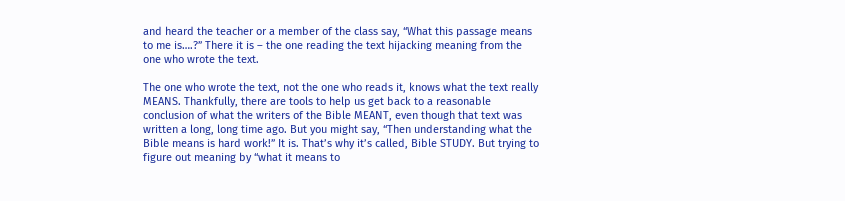and heard the teacher or a member of the class say, “What this passage means to me is….?” There it is – the one reading the text hijacking meaning from the one who wrote the text.

The one who wrote the text, not the one who reads it, knows what the text really MEANS. Thankfully, there are tools to help us get back to a reasonable conclusion of what the writers of the Bible MEANT, even though that text was written a long, long time ago. But you might say, “Then understanding what the Bible means is hard work!” It is. That’s why it’s called, Bible STUDY. But trying to figure out meaning by “what it means to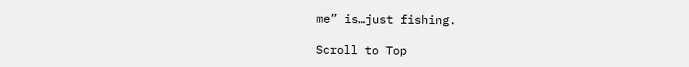me” is…just fishing.

Scroll to Top